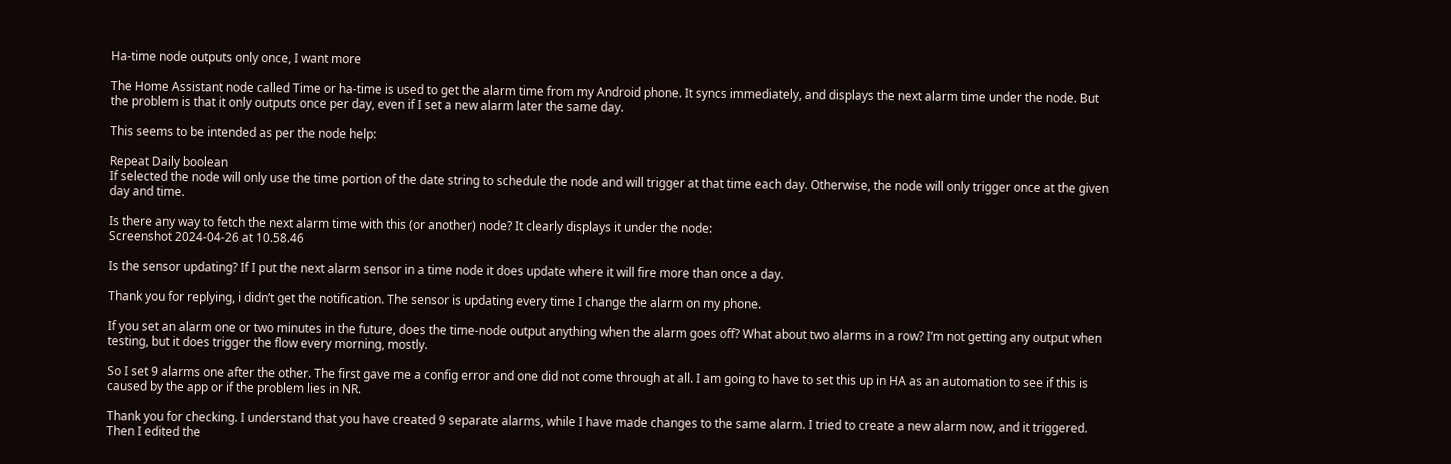Ha-time node outputs only once, I want more

The Home Assistant node called Time or ha-time is used to get the alarm time from my Android phone. It syncs immediately, and displays the next alarm time under the node. But the problem is that it only outputs once per day, even if I set a new alarm later the same day.

This seems to be intended as per the node help:

Repeat Daily boolean
If selected the node will only use the time portion of the date string to schedule the node and will trigger at that time each day. Otherwise, the node will only trigger once at the given day and time.

Is there any way to fetch the next alarm time with this (or another) node? It clearly displays it under the node:
Screenshot 2024-04-26 at 10.58.46

Is the sensor updating? If I put the next alarm sensor in a time node it does update where it will fire more than once a day.

Thank you for replying, i didn’t get the notification. The sensor is updating every time I change the alarm on my phone.

If you set an alarm one or two minutes in the future, does the time-node output anything when the alarm goes off? What about two alarms in a row? I’m not getting any output when testing, but it does trigger the flow every morning, mostly.

So I set 9 alarms one after the other. The first gave me a config error and one did not come through at all. I am going to have to set this up in HA as an automation to see if this is caused by the app or if the problem lies in NR.

Thank you for checking. I understand that you have created 9 separate alarms, while I have made changes to the same alarm. I tried to create a new alarm now, and it triggered. Then I edited the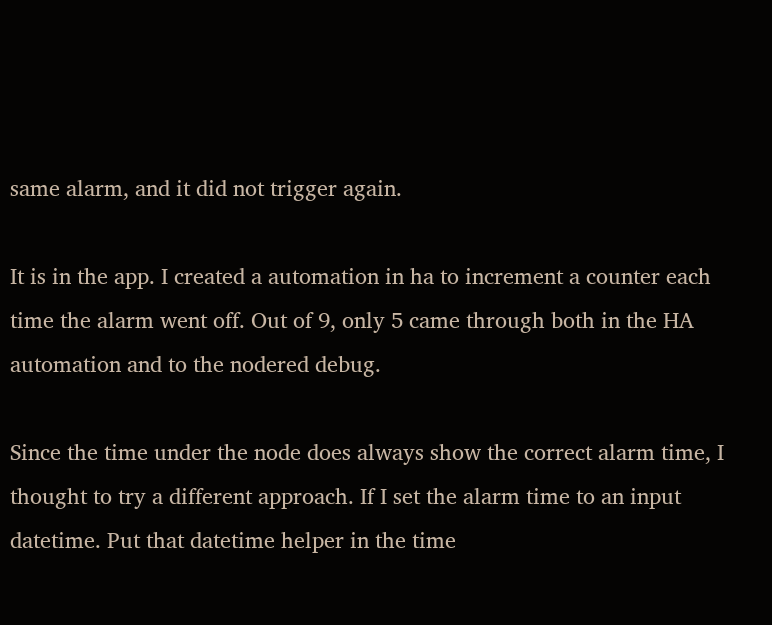same alarm, and it did not trigger again.

It is in the app. I created a automation in ha to increment a counter each time the alarm went off. Out of 9, only 5 came through both in the HA automation and to the nodered debug.

Since the time under the node does always show the correct alarm time, I thought to try a different approach. If I set the alarm time to an input datetime. Put that datetime helper in the time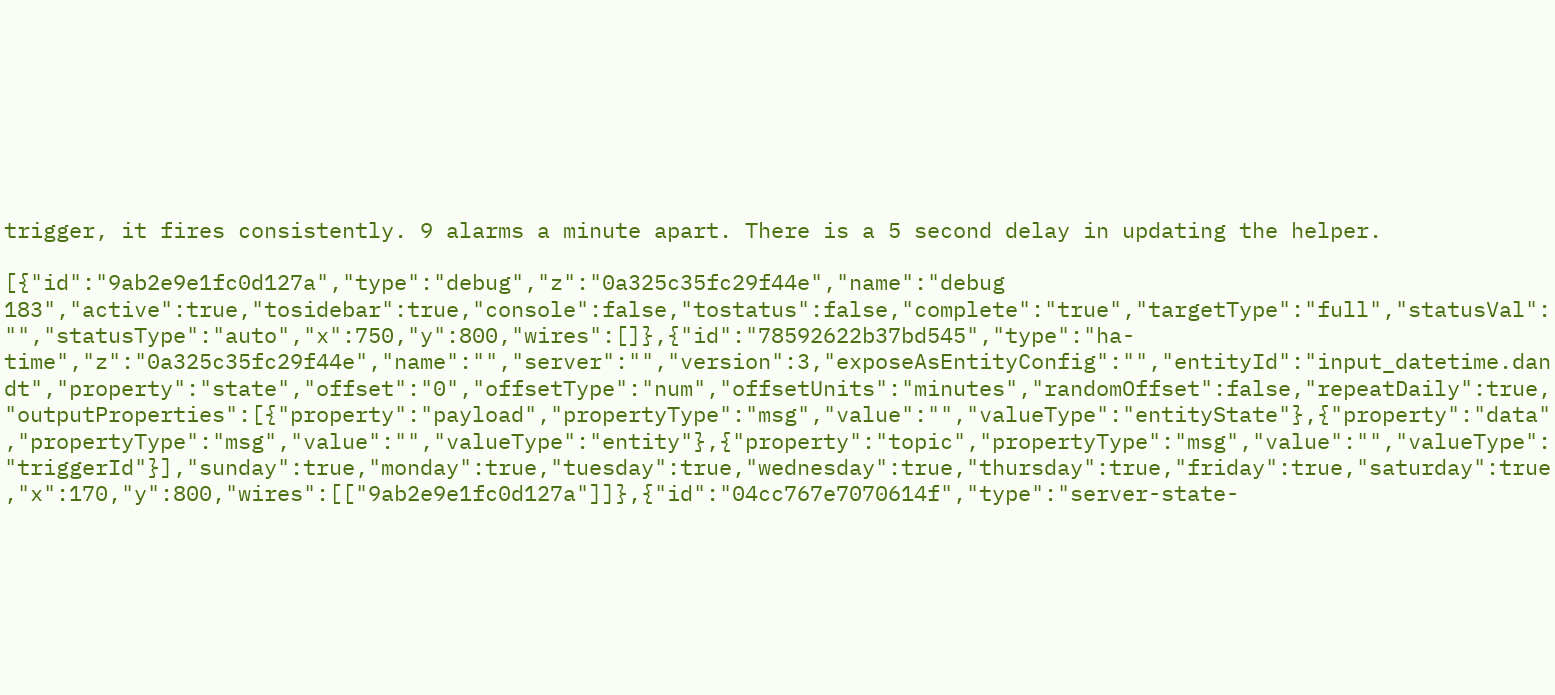trigger, it fires consistently. 9 alarms a minute apart. There is a 5 second delay in updating the helper.

[{"id":"9ab2e9e1fc0d127a","type":"debug","z":"0a325c35fc29f44e","name":"debug 183","active":true,"tosidebar":true,"console":false,"tostatus":false,"complete":"true","targetType":"full","statusVal":"","statusType":"auto","x":750,"y":800,"wires":[]},{"id":"78592622b37bd545","type":"ha-time","z":"0a325c35fc29f44e","name":"","server":"","version":3,"exposeAsEntityConfig":"","entityId":"input_datetime.dandt","property":"state","offset":"0","offsetType":"num","offsetUnits":"minutes","randomOffset":false,"repeatDaily":true,"outputProperties":[{"property":"payload","propertyType":"msg","value":"","valueType":"entityState"},{"property":"data","propertyType":"msg","value":"","valueType":"entity"},{"property":"topic","propertyType":"msg","value":"","valueType":"triggerId"}],"sunday":true,"monday":true,"tuesday":true,"wednesday":true,"thursday":true,"friday":true,"saturday":true,"x":170,"y":800,"wires":[["9ab2e9e1fc0d127a"]]},{"id":"04cc767e7070614f","type":"server-state-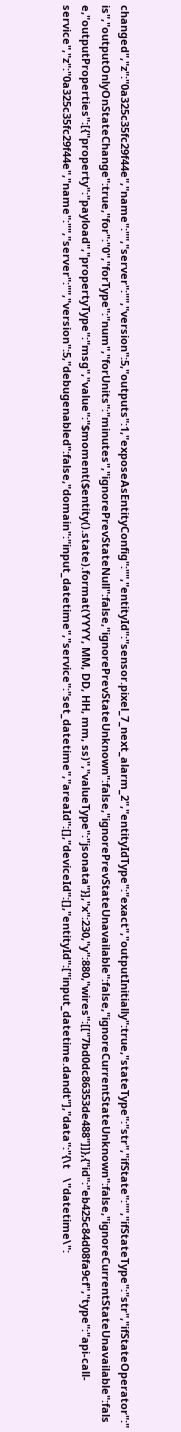changed","z":"0a325c35fc29f44e","name":"","server":"","version":5,"outputs":1,"exposeAsEntityConfig":"","entityId":"sensor.pixel_7_next_alarm_2","entityIdType":"exact","outputInitially":true,"stateType":"str","ifState":"","ifStateType":"str","ifStateOperator":"is","outputOnlyOnStateChange":true,"for":"0","forType":"num","forUnits":"minutes","ignorePrevStateNull":false,"ignorePrevStateUnknown":false,"ignorePrevStateUnavailable":false,"ignoreCurrentStateUnknown":false,"ignoreCurrentStateUnavailable":false,"outputProperties":[{"property":"payload","propertyType":"msg","value":"$moment($entity().state).format(YYYY, MM, DD, HH, mm, ss)","valueType":"jsonata"}],"x":230,"y":880,"wires":[["7bd0dc86353de488"]]},{"id":"eb425c84d08fa9cf","type":"api-call-service","z":"0a325c35fc29f44e","name":"","server":"","version":5,"debugenabled":false,"domain":"input_datetime","service":"set_datetime","areaId":[],"deviceId":[],"entityId":["input_datetime.dandt"],"data":"{\t   \"datetime\":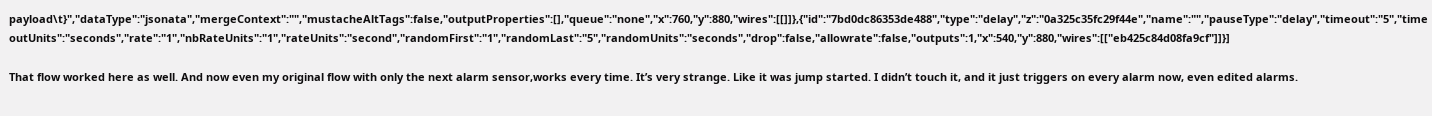payload\t}","dataType":"jsonata","mergeContext":"","mustacheAltTags":false,"outputProperties":[],"queue":"none","x":760,"y":880,"wires":[[]]},{"id":"7bd0dc86353de488","type":"delay","z":"0a325c35fc29f44e","name":"","pauseType":"delay","timeout":"5","timeoutUnits":"seconds","rate":"1","nbRateUnits":"1","rateUnits":"second","randomFirst":"1","randomLast":"5","randomUnits":"seconds","drop":false,"allowrate":false,"outputs":1,"x":540,"y":880,"wires":[["eb425c84d08fa9cf"]]}]

That flow worked here as well. And now even my original flow with only the next alarm sensor,works every time. It’s very strange. Like it was jump started. I didn’t touch it, and it just triggers on every alarm now, even edited alarms.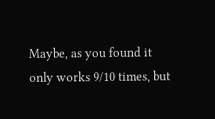Maybe, as you found it only works 9/10 times, but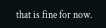that is fine for now.